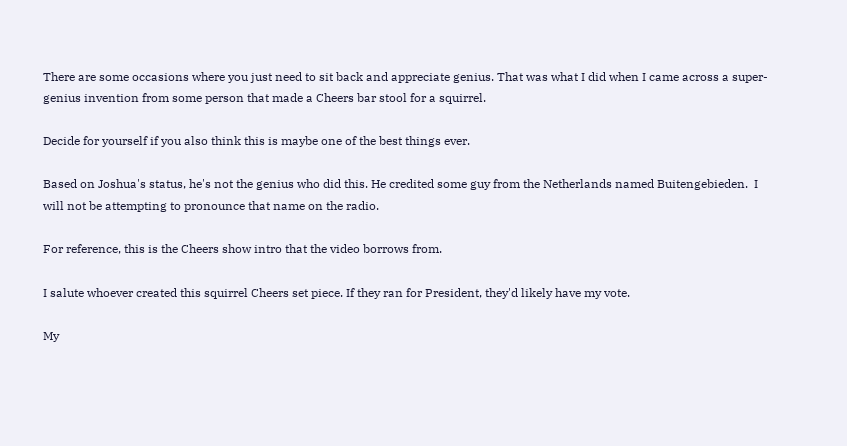There are some occasions where you just need to sit back and appreciate genius. That was what I did when I came across a super-genius invention from some person that made a Cheers bar stool for a squirrel.

Decide for yourself if you also think this is maybe one of the best things ever.

Based on Joshua's status, he's not the genius who did this. He credited some guy from the Netherlands named Buitengebieden.  I will not be attempting to pronounce that name on the radio.

For reference, this is the Cheers show intro that the video borrows from.

I salute whoever created this squirrel Cheers set piece. If they ran for President, they'd likely have my vote.

My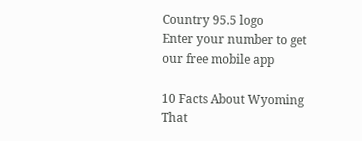Country 95.5 logo
Enter your number to get our free mobile app

10 Facts About Wyoming That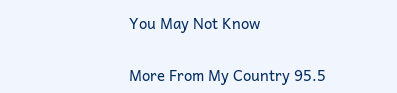You May Not Know

More From My Country 95.5